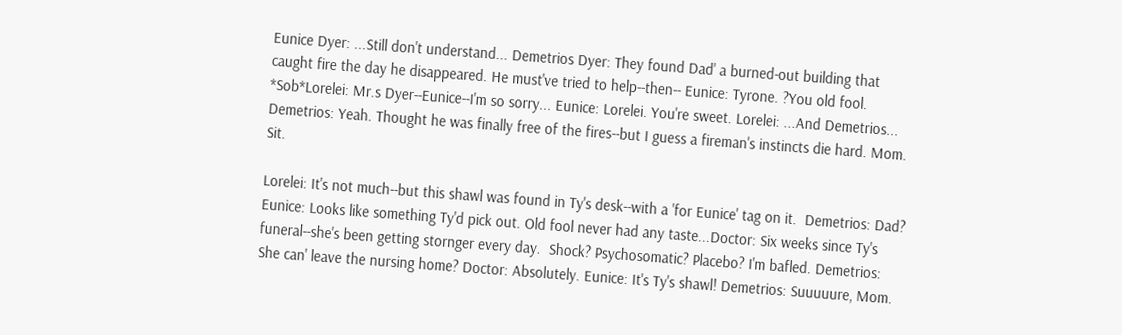Eunice Dyer: ...Still don't understand... Demetrios Dyer: They found Dad' a burned-out building that caught fire the day he disappeared. He must've tried to help--then-- Eunice: Tyrone. ?You old fool. *Sob*Lorelei: Mr.s Dyer--Eunice--I'm so sorry... Eunice: Lorelei. You're sweet. Lorelei: ...And Demetrios... Demetrios: Yeah. Thought he was finally free of the fires--but I guess a fireman's instincts die hard. Mom. Sit.

Lorelei: It's not much--but this shawl was found in Ty's desk--with a 'for Eunice' tag on it.  Demetrios: Dad? Eunice: Looks like something Ty'd pick out. Old fool never had any taste...Doctor: Six weeks since Ty's funeral--she's been getting stornger every day.  Shock? Psychosomatic? Placebo? I'm bafled. Demetrios: She can' leave the nursing home? Doctor: Absolutely. Eunice: It's Ty's shawl! Demetrios: Suuuuure, Mom.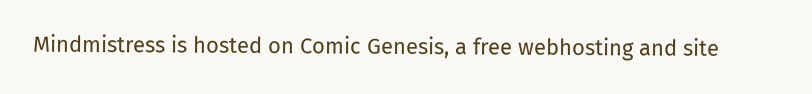Mindmistress is hosted on Comic Genesis, a free webhosting and site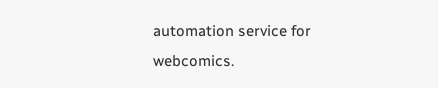automation service for webcomics.